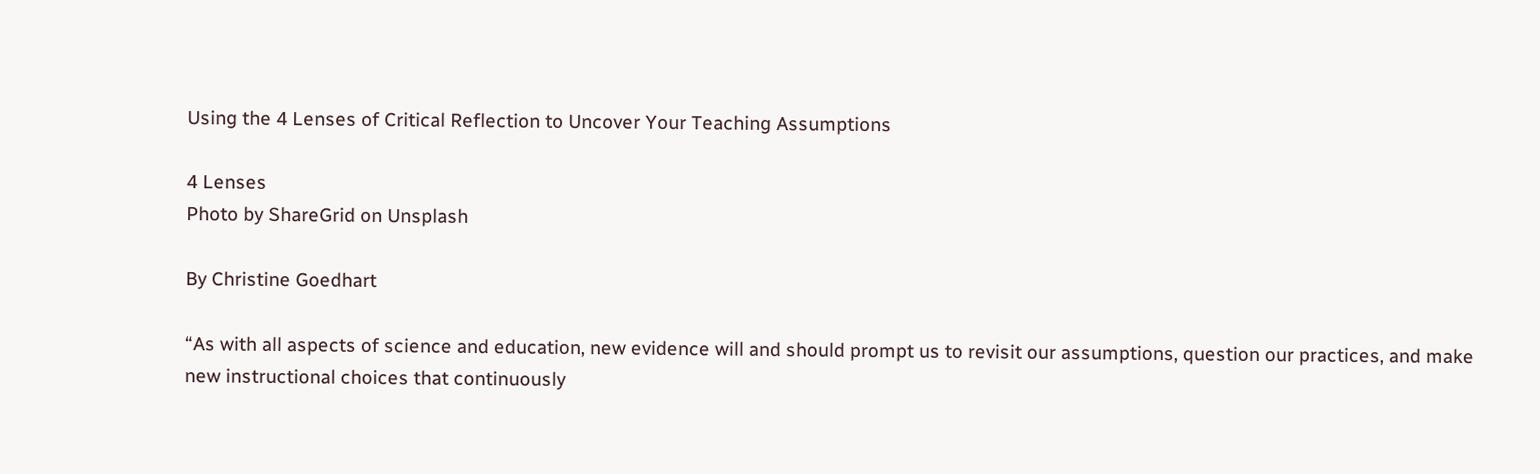Using the 4 Lenses of Critical Reflection to Uncover Your Teaching Assumptions

4 Lenses
Photo by ShareGrid on Unsplash

By Christine Goedhart

“As with all aspects of science and education, new evidence will and should prompt us to revisit our assumptions, question our practices, and make new instructional choices that continuously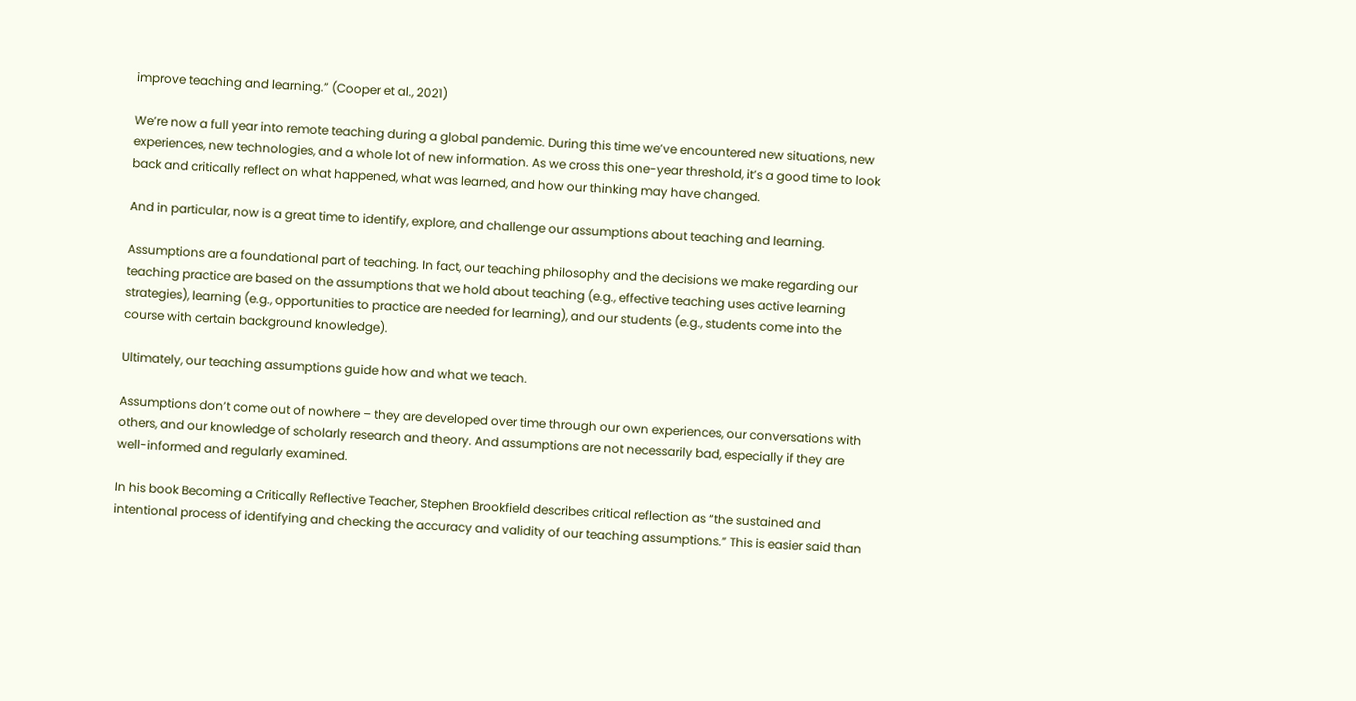improve teaching and learning.” (Cooper et al., 2021)

We’re now a full year into remote teaching during a global pandemic. During this time we’ve encountered new situations, new experiences, new technologies, and a whole lot of new information. As we cross this one-year threshold, it’s a good time to look back and critically reflect on what happened, what was learned, and how our thinking may have changed.

And in particular, now is a great time to identify, explore, and challenge our assumptions about teaching and learning.

Assumptions are a foundational part of teaching. In fact, our teaching philosophy and the decisions we make regarding our teaching practice are based on the assumptions that we hold about teaching (e.g., effective teaching uses active learning strategies), learning (e.g., opportunities to practice are needed for learning), and our students (e.g., students come into the course with certain background knowledge).

Ultimately, our teaching assumptions guide how and what we teach.

Assumptions don’t come out of nowhere – they are developed over time through our own experiences, our conversations with others, and our knowledge of scholarly research and theory. And assumptions are not necessarily bad, especially if they are well-informed and regularly examined.

In his book Becoming a Critically Reflective Teacher, Stephen Brookfield describes critical reflection as “the sustained and intentional process of identifying and checking the accuracy and validity of our teaching assumptions.” This is easier said than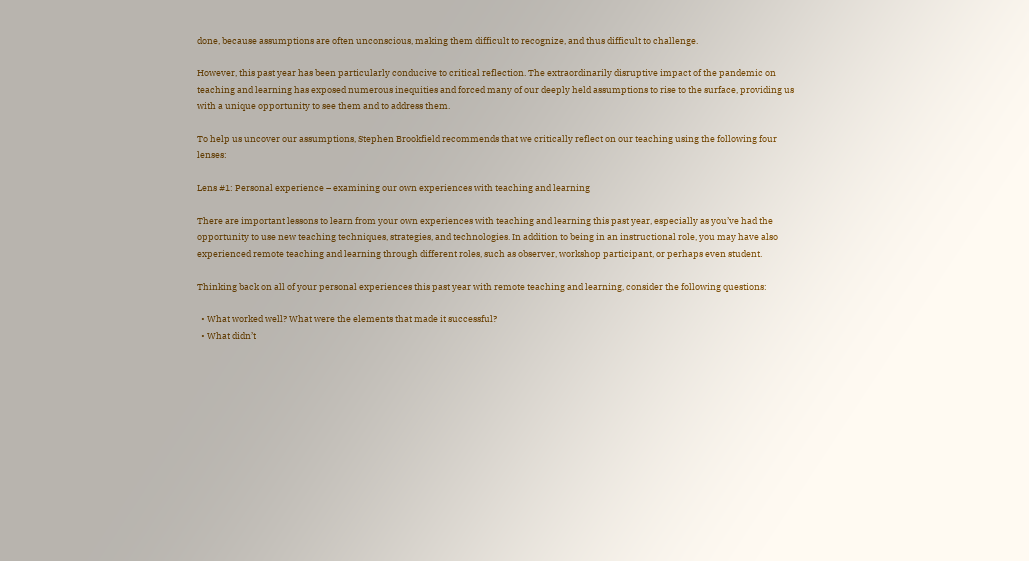done, because assumptions are often unconscious, making them difficult to recognize, and thus difficult to challenge.

However, this past year has been particularly conducive to critical reflection. The extraordinarily disruptive impact of the pandemic on teaching and learning has exposed numerous inequities and forced many of our deeply held assumptions to rise to the surface, providing us with a unique opportunity to see them and to address them.

To help us uncover our assumptions, Stephen Brookfield recommends that we critically reflect on our teaching using the following four lenses:

Lens #1: Personal experience – examining our own experiences with teaching and learning

There are important lessons to learn from your own experiences with teaching and learning this past year, especially as you’ve had the opportunity to use new teaching techniques, strategies, and technologies. In addition to being in an instructional role, you may have also experienced remote teaching and learning through different roles, such as observer, workshop participant, or perhaps even student.

Thinking back on all of your personal experiences this past year with remote teaching and learning, consider the following questions:

  • What worked well? What were the elements that made it successful?
  • What didn’t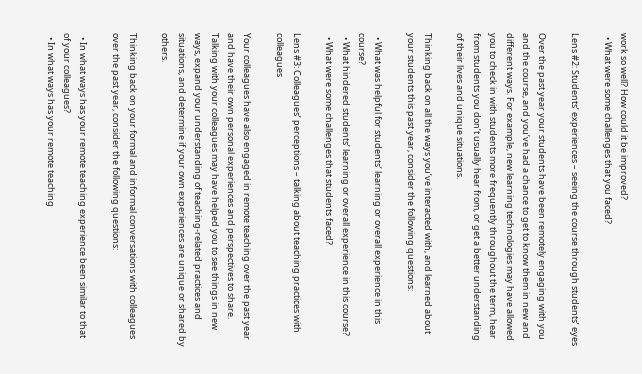work so well? How could it be improved?
  • What were some challenges that you faced?

Lens #2: Students’ experiences – seeing the course through students’ eyes

Over the past year your students have been remotely engaging with you and the course, and you’ve had a chance to get to know them in new and different ways. For example, new learning technologies may have allowed you to check in with students more frequently throughout the term, hear from students you don’t usually hear from, or get a better understanding of their lives and unique situations.

Thinking back on all the ways you’ve interacted with, and learned about your students this past year, consider the following questions:

  • What was helpful for students’ learning or overall experience in this course?
  • What hindered students’ learning or overall experience in this course?
  • What were some challenges that students faced?

Lens #3: Colleagues’ perceptions – talking about teaching practices with colleagues

Your colleagues have also engaged in remote teaching over the past year and have their own personal experiences and perspectives to share. Talking with your colleagues may have helped you to see things in new ways, expand your understanding of teaching-related practices and situations, and determine if your own experiences are unique or shared by others.

Thinking back on your formal and informal conversations with colleagues over the past year, consider the following questions:

  • In what ways has your remote teaching experience been similar to that of your colleagues?
  • In what ways has your remote teaching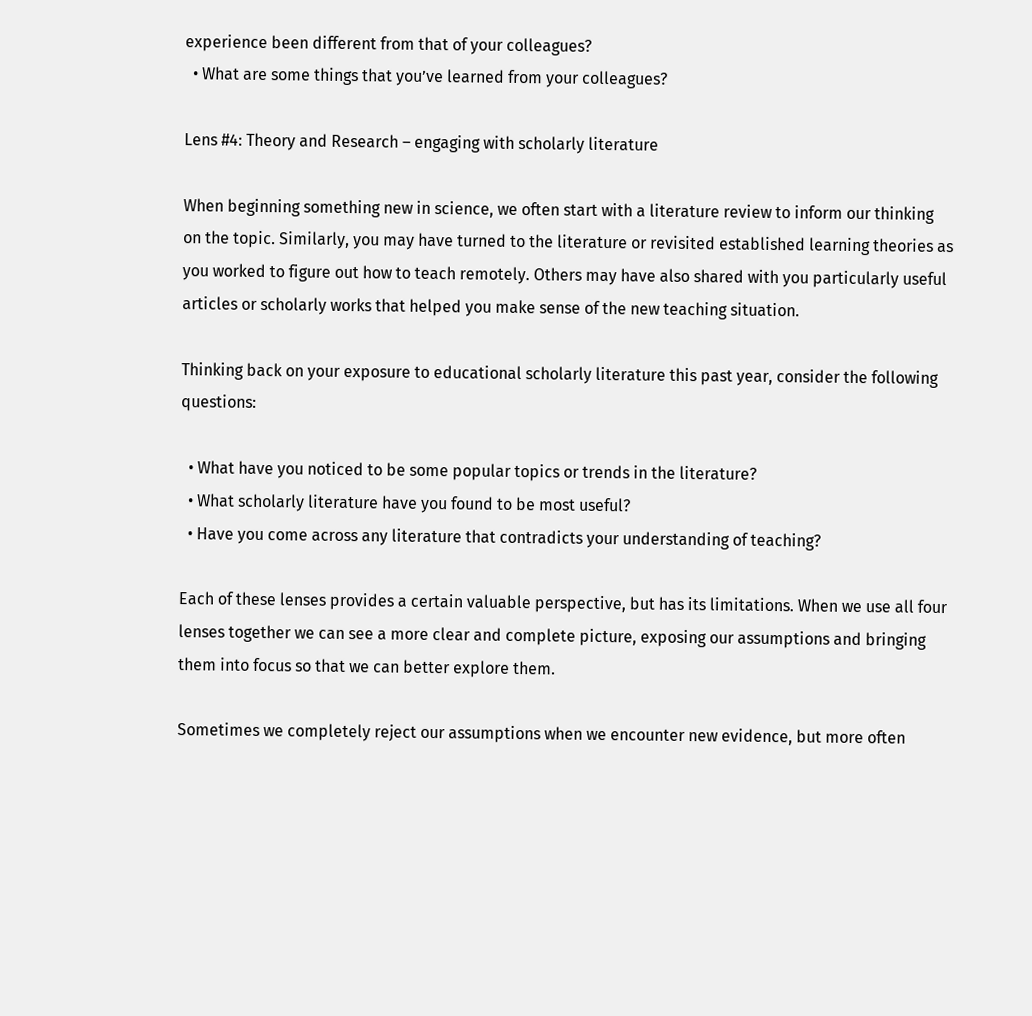experience been different from that of your colleagues?
  • What are some things that you’ve learned from your colleagues?

Lens #4: Theory and Research – engaging with scholarly literature

When beginning something new in science, we often start with a literature review to inform our thinking on the topic. Similarly, you may have turned to the literature or revisited established learning theories as you worked to figure out how to teach remotely. Others may have also shared with you particularly useful articles or scholarly works that helped you make sense of the new teaching situation.

Thinking back on your exposure to educational scholarly literature this past year, consider the following questions:

  • What have you noticed to be some popular topics or trends in the literature?
  • What scholarly literature have you found to be most useful?
  • Have you come across any literature that contradicts your understanding of teaching?

Each of these lenses provides a certain valuable perspective, but has its limitations. When we use all four lenses together we can see a more clear and complete picture, exposing our assumptions and bringing them into focus so that we can better explore them.

Sometimes we completely reject our assumptions when we encounter new evidence, but more often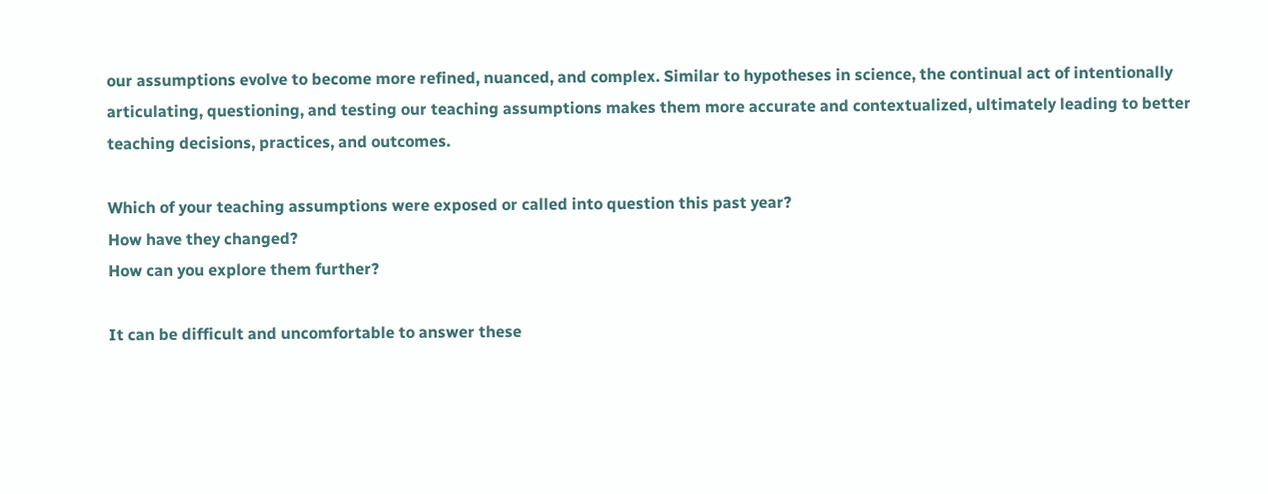our assumptions evolve to become more refined, nuanced, and complex. Similar to hypotheses in science, the continual act of intentionally articulating, questioning, and testing our teaching assumptions makes them more accurate and contextualized, ultimately leading to better teaching decisions, practices, and outcomes.

Which of your teaching assumptions were exposed or called into question this past year?
How have they changed?
How can you explore them further?

It can be difficult and uncomfortable to answer these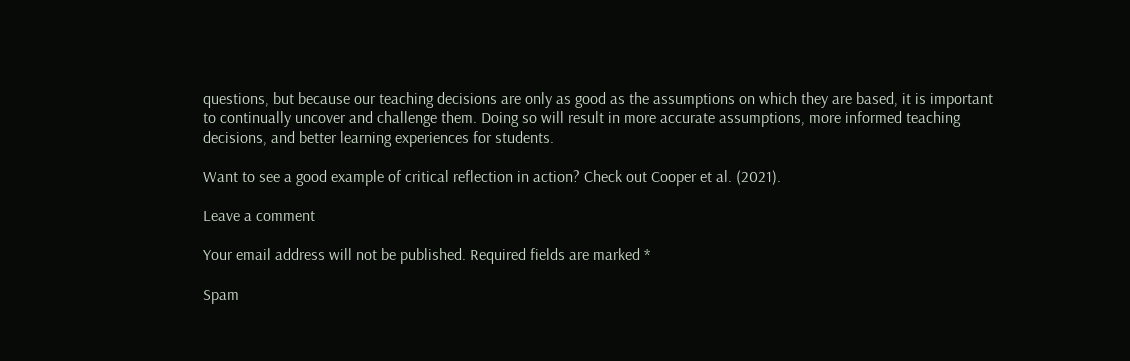questions, but because our teaching decisions are only as good as the assumptions on which they are based, it is important to continually uncover and challenge them. Doing so will result in more accurate assumptions, more informed teaching decisions, and better learning experiences for students.

Want to see a good example of critical reflection in action? Check out Cooper et al. (2021).

Leave a comment

Your email address will not be published. Required fields are marked *

Spam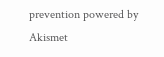prevention powered by Akismet